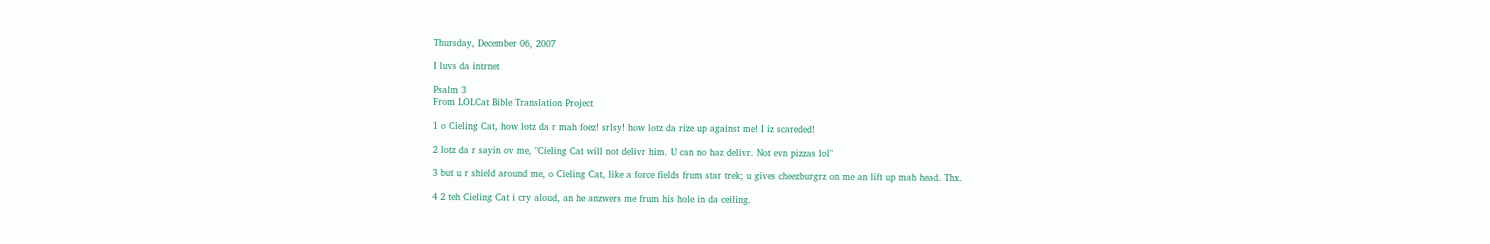Thursday, December 06, 2007

I luvs da intrnet

Psalm 3
From LOLCat Bible Translation Project

1 o Cieling Cat, how lotz da r mah foez! srlsy! how lotz da rize up against me! I iz scareded!

2 lotz da r sayin ov me, "Cieling Cat will not delivr him. U can no haz delivr. Not evn pizzas lol"

3 but u r shield around me, o Cieling Cat, like a force fields frum star trek; u gives cheezburgrz on me an lift up mah head. Thx.

4 2 teh Cieling Cat i cry aloud, an he anzwers me frum his hole in da ceiling.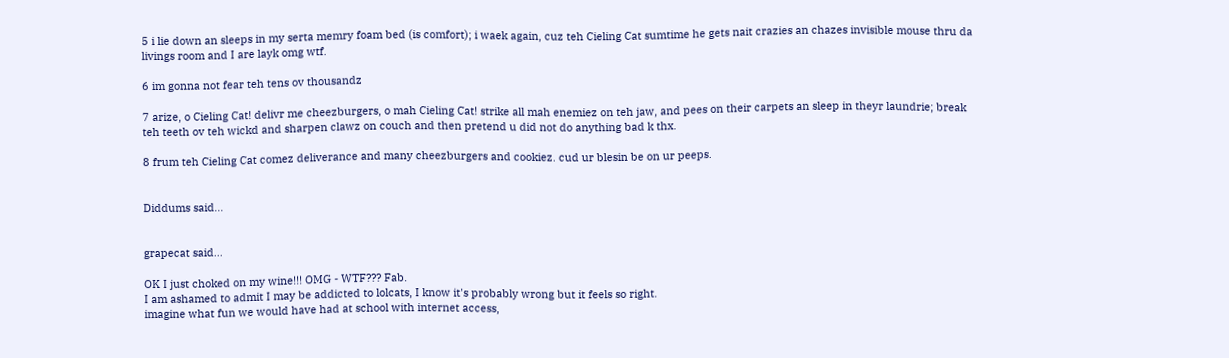5 i lie down an sleeps in my serta memry foam bed (is comfort); i waek again, cuz teh Cieling Cat sumtime he gets nait crazies an chazes invisible mouse thru da livings room and I are layk omg wtf.

6 im gonna not fear teh tens ov thousandz

7 arize, o Cieling Cat! delivr me cheezburgers, o mah Cieling Cat! strike all mah enemiez on teh jaw, and pees on their carpets an sleep in theyr laundrie; break teh teeth ov teh wickd and sharpen clawz on couch and then pretend u did not do anything bad k thx.

8 frum teh Cieling Cat comez deliverance and many cheezburgers and cookiez. cud ur blesin be on ur peeps.


Diddums said...


grapecat said...

OK I just choked on my wine!!! OMG - WTF??? Fab.
I am ashamed to admit I may be addicted to lolcats, I know it's probably wrong but it feels so right.
imagine what fun we would have had at school with internet access,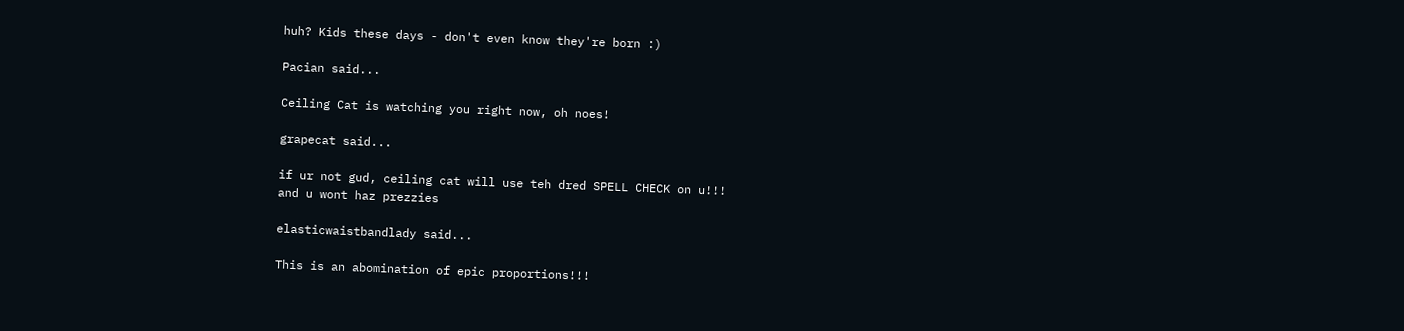huh? Kids these days - don't even know they're born :)

Pacian said...

Ceiling Cat is watching you right now, oh noes!

grapecat said...

if ur not gud, ceiling cat will use teh dred SPELL CHECK on u!!!
and u wont haz prezzies

elasticwaistbandlady said...

This is an abomination of epic proportions!!!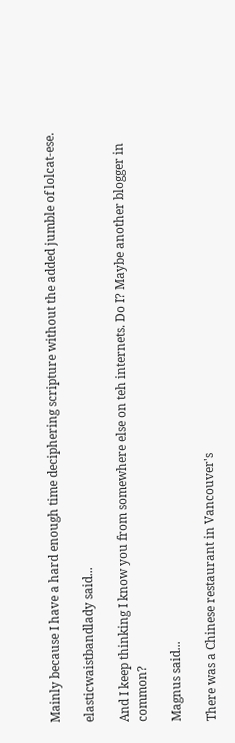Mainly because I have a hard enough time deciphering scripture without the added jumble of lolcat-ese.

elasticwaistbandlady said...

And I keep thinking I know you from somewhere else on teh internets. Do I? Maybe another blogger in common?

Magnus said...

There was a Chinese restaurant in Vancouver's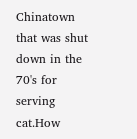Chinatown that was shut down in the 70's for serving cat.How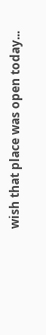wish that place was open today...